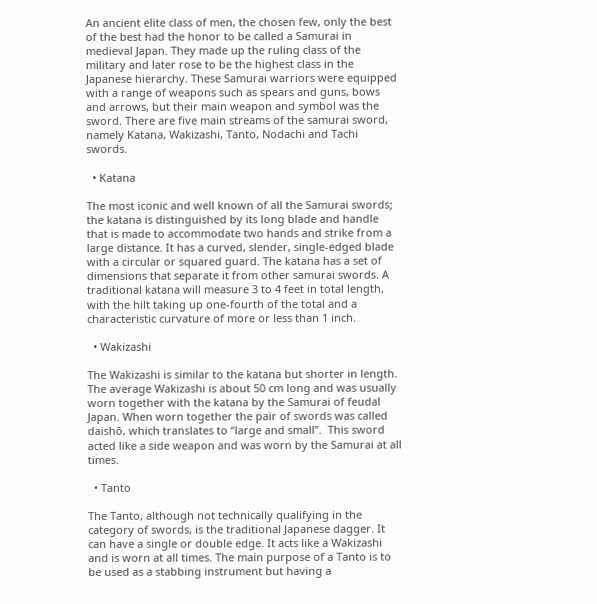An ancient elite class of men, the chosen few, only the best of the best had the honor to be called a Samurai in medieval Japan. They made up the ruling class of the military and later rose to be the highest class in the Japanese hierarchy. These Samurai warriors were equipped with a range of weapons such as spears and guns, bows and arrows, but their main weapon and symbol was the sword. There are five main streams of the samurai sword, namely Katana, Wakizashi, Tanto, Nodachi and Tachi swords.

  • Katana

The most iconic and well known of all the Samurai swords; the katana is distinguished by its long blade and handle that is made to accommodate two hands and strike from a large distance. It has a curved, slender, single-edged blade with a circular or squared guard. The katana has a set of dimensions that separate it from other samurai swords. A traditional katana will measure 3 to 4 feet in total length, with the hilt taking up one-fourth of the total and a characteristic curvature of more or less than 1 inch.

  • Wakizashi

The Wakizashi is similar to the katana but shorter in length. The average Wakizashi is about 50 cm long and was usually worn together with the katana by the Samurai of feudal Japan. When worn together the pair of swords was called daishō, which translates to “large and small”.  This sword acted like a side weapon and was worn by the Samurai at all times.

  • Tanto

The Tanto, although not technically qualifying in the category of swords, is the traditional Japanese dagger. It can have a single or double edge. It acts like a Wakizashi and is worn at all times. The main purpose of a Tanto is to be used as a stabbing instrument but having a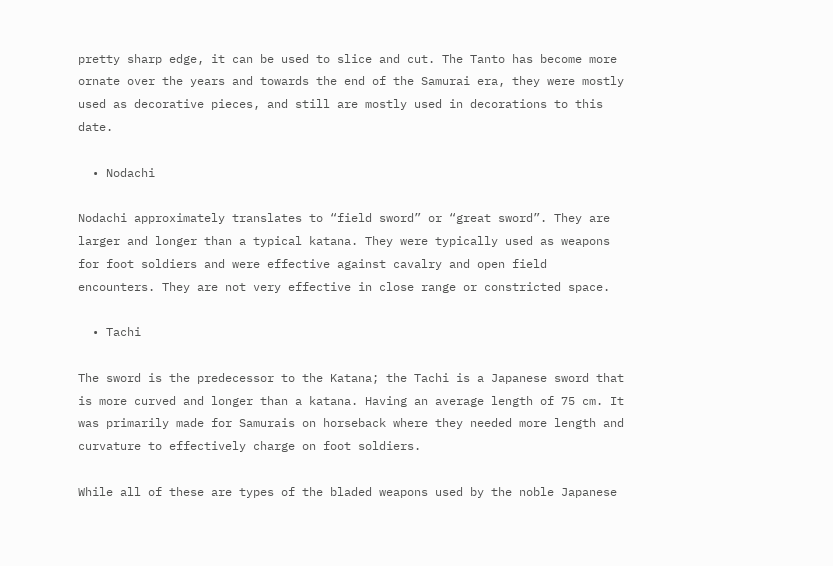pretty sharp edge, it can be used to slice and cut. The Tanto has become more ornate over the years and towards the end of the Samurai era, they were mostly used as decorative pieces, and still are mostly used in decorations to this date.

  • Nodachi

Nodachi approximately translates to “field sword” or “great sword”. They are larger and longer than a typical katana. They were typically used as weapons for foot soldiers and were effective against cavalry and open field encounters. They are not very effective in close range or constricted space.

  • Tachi

The sword is the predecessor to the Katana; the Tachi is a Japanese sword that is more curved and longer than a katana. Having an average length of 75 cm. It was primarily made for Samurais on horseback where they needed more length and curvature to effectively charge on foot soldiers.

While all of these are types of the bladed weapons used by the noble Japanese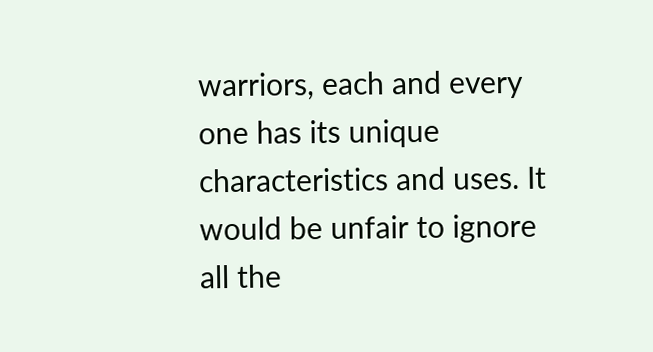warriors, each and every one has its unique characteristics and uses. It would be unfair to ignore all the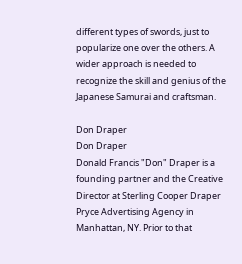different types of swords, just to popularize one over the others. A wider approach is needed to recognize the skill and genius of the Japanese Samurai and craftsman.

Don Draper
Don Draper
Donald Francis "Don" Draper is a founding partner and the Creative Director at Sterling Cooper Draper Pryce Advertising Agency in Manhattan, NY. Prior to that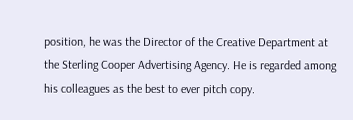position, he was the Director of the Creative Department at the Sterling Cooper Advertising Agency. He is regarded among his colleagues as the best to ever pitch copy.